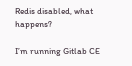Redis disabled, what happens?

I’m running Gitlab CE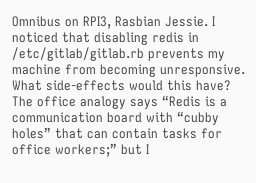Omnibus on RPI3, Rasbian Jessie. I noticed that disabling redis in /etc/gitlab/gitlab.rb prevents my machine from becoming unresponsive. What side-effects would this have? The office analogy says “Redis is a communication board with “cubby holes” that can contain tasks for office workers;” but I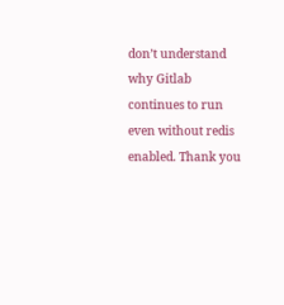don’t understand why Gitlab continues to run even without redis enabled. Thank you